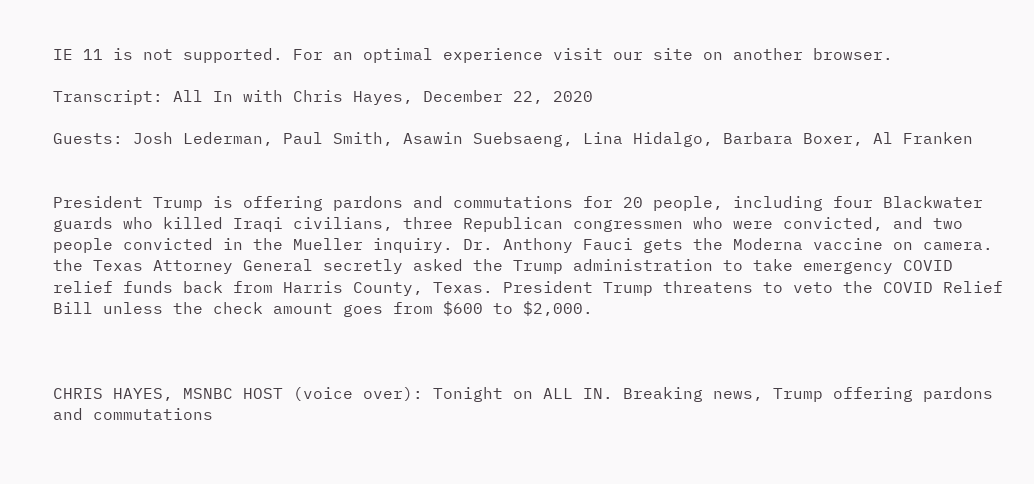IE 11 is not supported. For an optimal experience visit our site on another browser.

Transcript: All In with Chris Hayes, December 22, 2020

Guests: Josh Lederman, Paul Smith, Asawin Suebsaeng, Lina Hidalgo, Barbara Boxer, Al Franken


President Trump is offering pardons and commutations for 20 people, including four Blackwater guards who killed Iraqi civilians, three Republican congressmen who were convicted, and two people convicted in the Mueller inquiry. Dr. Anthony Fauci gets the Moderna vaccine on camera. the Texas Attorney General secretly asked the Trump administration to take emergency COVID relief funds back from Harris County, Texas. President Trump threatens to veto the COVID Relief Bill unless the check amount goes from $600 to $2,000.



CHRIS HAYES, MSNBC HOST (voice over): Tonight on ALL IN. Breaking news, Trump offering pardons and commutations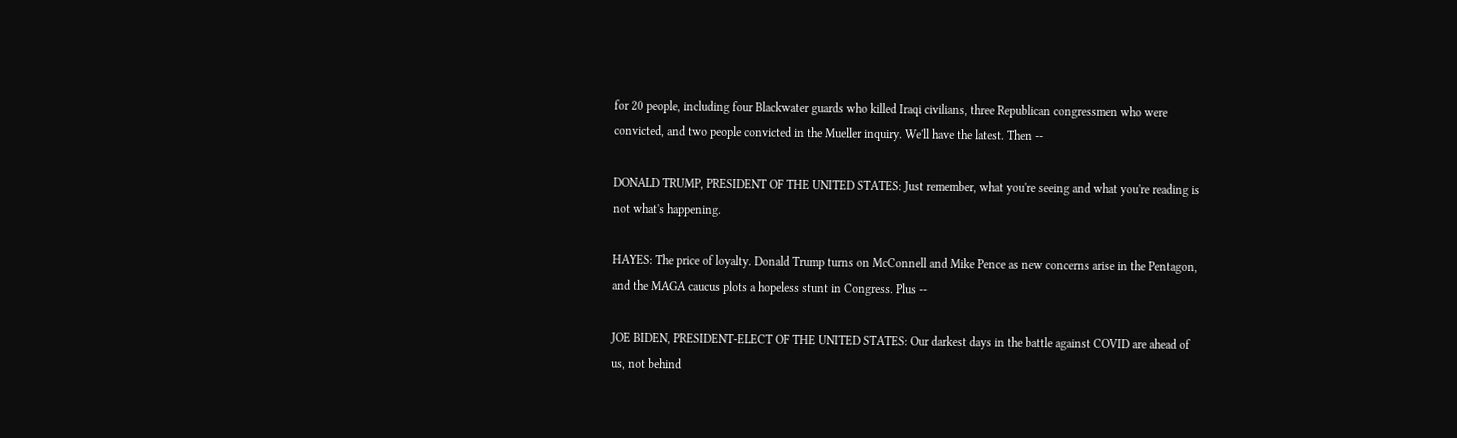for 20 people, including four Blackwater guards who killed Iraqi civilians, three Republican congressmen who were convicted, and two people convicted in the Mueller inquiry. We'll have the latest. Then --

DONALD TRUMP, PRESIDENT OF THE UNITED STATES: Just remember, what you're seeing and what you're reading is not what's happening.

HAYES: The price of loyalty. Donald Trump turns on McConnell and Mike Pence as new concerns arise in the Pentagon, and the MAGA caucus plots a hopeless stunt in Congress. Plus --

JOE BIDEN, PRESIDENT-ELECT OF THE UNITED STATES: Our darkest days in the battle against COVID are ahead of us, not behind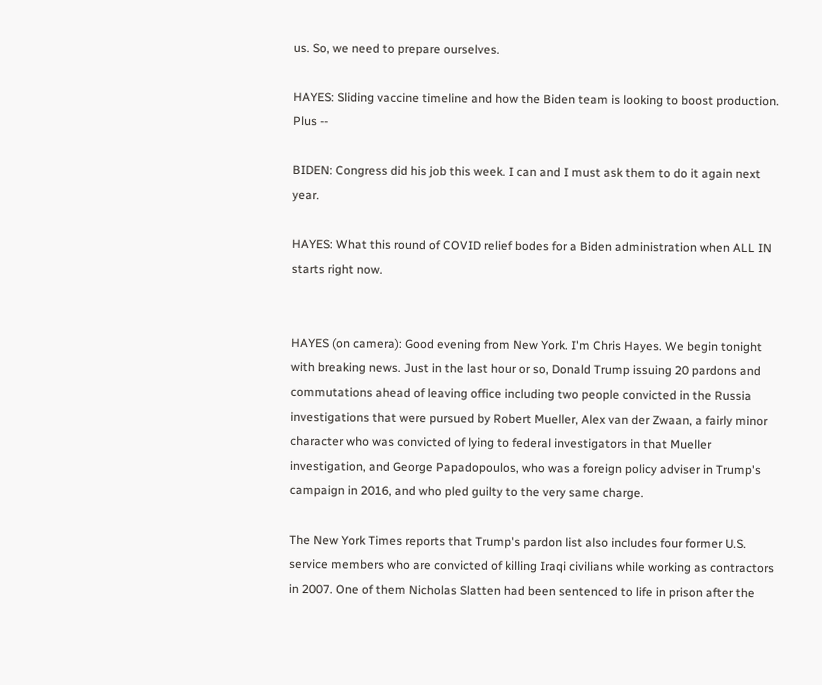us. So, we need to prepare ourselves.

HAYES: Sliding vaccine timeline and how the Biden team is looking to boost production. Plus --

BIDEN: Congress did his job this week. I can and I must ask them to do it again next year.

HAYES: What this round of COVID relief bodes for a Biden administration when ALL IN starts right now.


HAYES (on camera): Good evening from New York. I'm Chris Hayes. We begin tonight with breaking news. Just in the last hour or so, Donald Trump issuing 20 pardons and commutations ahead of leaving office including two people convicted in the Russia investigations that were pursued by Robert Mueller, Alex van der Zwaan, a fairly minor character who was convicted of lying to federal investigators in that Mueller investigation, and George Papadopoulos, who was a foreign policy adviser in Trump's campaign in 2016, and who pled guilty to the very same charge.

The New York Times reports that Trump's pardon list also includes four former U.S. service members who are convicted of killing Iraqi civilians while working as contractors in 2007. One of them Nicholas Slatten had been sentenced to life in prison after the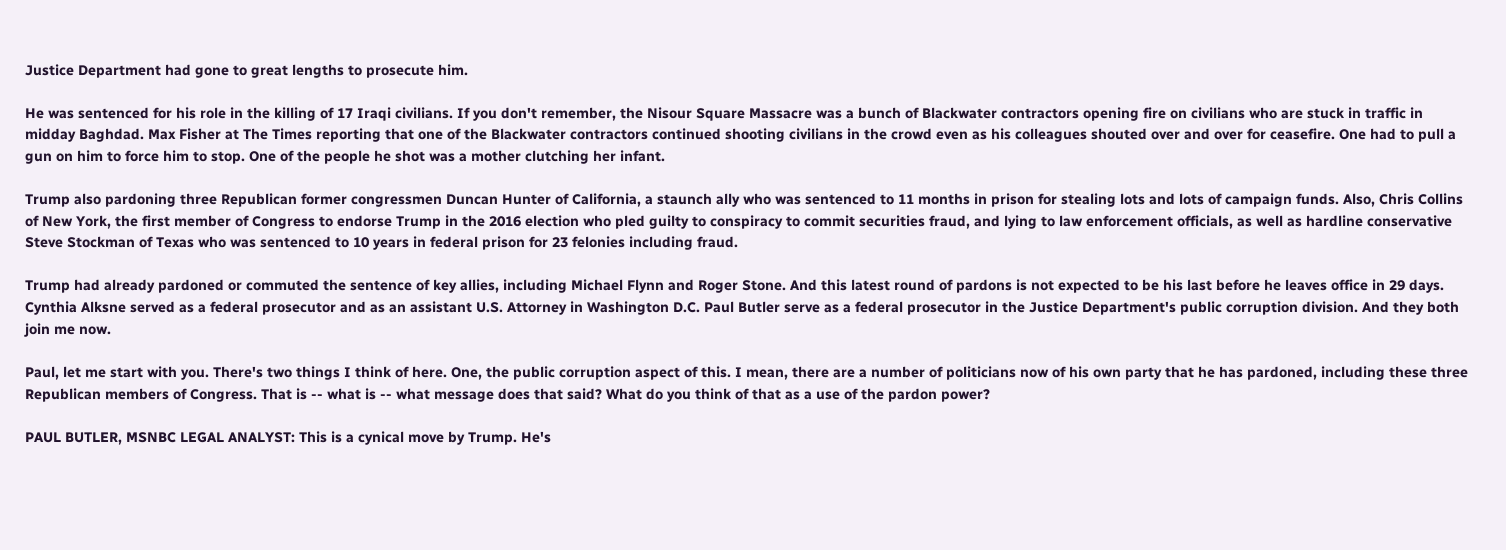Justice Department had gone to great lengths to prosecute him.

He was sentenced for his role in the killing of 17 Iraqi civilians. If you don't remember, the Nisour Square Massacre was a bunch of Blackwater contractors opening fire on civilians who are stuck in traffic in midday Baghdad. Max Fisher at The Times reporting that one of the Blackwater contractors continued shooting civilians in the crowd even as his colleagues shouted over and over for ceasefire. One had to pull a gun on him to force him to stop. One of the people he shot was a mother clutching her infant.

Trump also pardoning three Republican former congressmen Duncan Hunter of California, a staunch ally who was sentenced to 11 months in prison for stealing lots and lots of campaign funds. Also, Chris Collins of New York, the first member of Congress to endorse Trump in the 2016 election who pled guilty to conspiracy to commit securities fraud, and lying to law enforcement officials, as well as hardline conservative Steve Stockman of Texas who was sentenced to 10 years in federal prison for 23 felonies including fraud.

Trump had already pardoned or commuted the sentence of key allies, including Michael Flynn and Roger Stone. And this latest round of pardons is not expected to be his last before he leaves office in 29 days. Cynthia Alksne served as a federal prosecutor and as an assistant U.S. Attorney in Washington D.C. Paul Butler serve as a federal prosecutor in the Justice Department's public corruption division. And they both join me now.

Paul, let me start with you. There's two things I think of here. One, the public corruption aspect of this. I mean, there are a number of politicians now of his own party that he has pardoned, including these three Republican members of Congress. That is -- what is -- what message does that said? What do you think of that as a use of the pardon power?

PAUL BUTLER, MSNBC LEGAL ANALYST: This is a cynical move by Trump. He's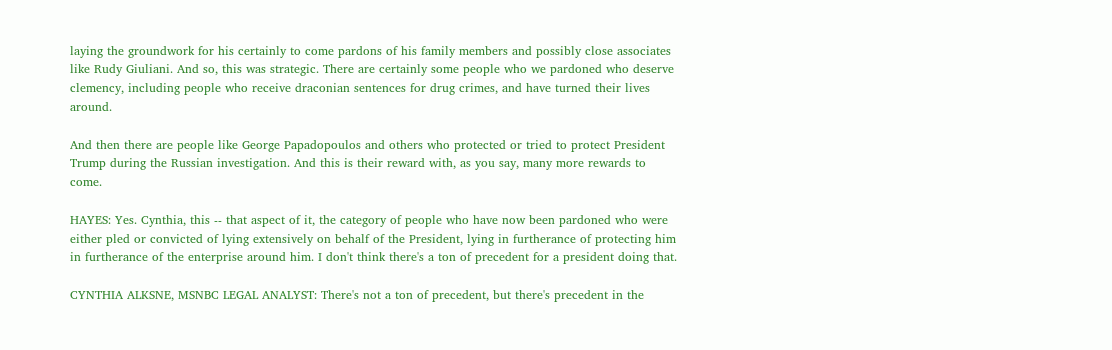laying the groundwork for his certainly to come pardons of his family members and possibly close associates like Rudy Giuliani. And so, this was strategic. There are certainly some people who we pardoned who deserve clemency, including people who receive draconian sentences for drug crimes, and have turned their lives around.

And then there are people like George Papadopoulos and others who protected or tried to protect President Trump during the Russian investigation. And this is their reward with, as you say, many more rewards to come.

HAYES: Yes. Cynthia, this -- that aspect of it, the category of people who have now been pardoned who were either pled or convicted of lying extensively on behalf of the President, lying in furtherance of protecting him in furtherance of the enterprise around him. I don't think there's a ton of precedent for a president doing that.

CYNTHIA ALKSNE, MSNBC LEGAL ANALYST: There's not a ton of precedent, but there's precedent in the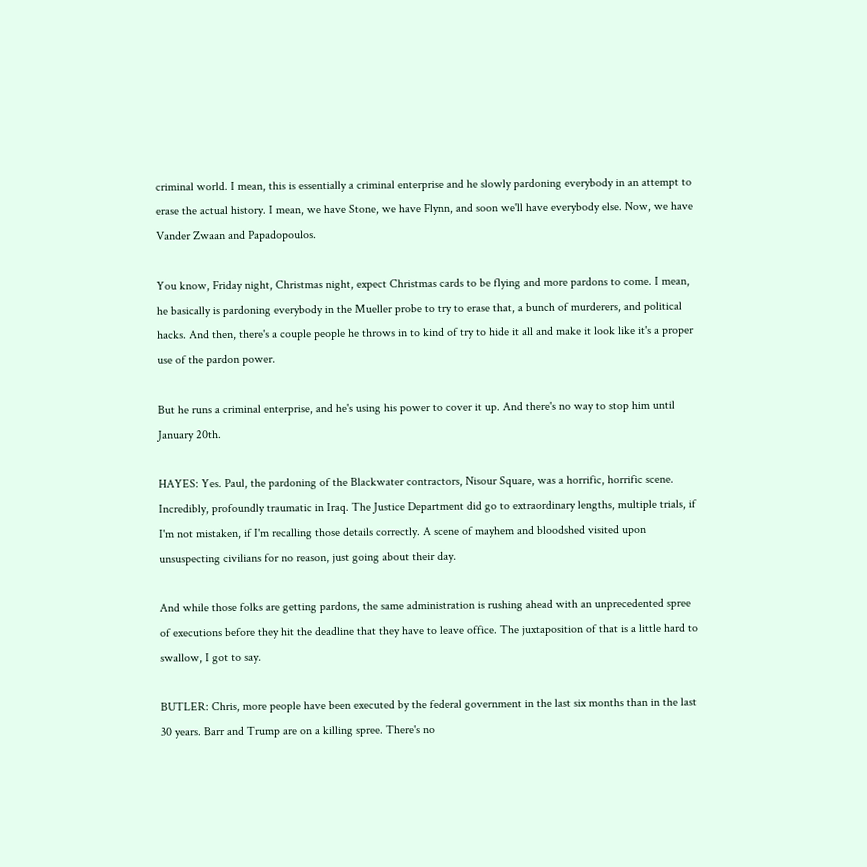criminal world. I mean, this is essentially a criminal enterprise and he slowly pardoning everybody in an attempt to erase the actual history. I mean, we have Stone, we have Flynn, and soon we'll have everybody else. Now, we have Vander Zwaan and Papadopoulos.

You know, Friday night, Christmas night, expect Christmas cards to be flying and more pardons to come. I mean, he basically is pardoning everybody in the Mueller probe to try to erase that, a bunch of murderers, and political hacks. And then, there's a couple people he throws in to kind of try to hide it all and make it look like it's a proper use of the pardon power.

But he runs a criminal enterprise, and he's using his power to cover it up. And there's no way to stop him until January 20th.

HAYES: Yes. Paul, the pardoning of the Blackwater contractors, Nisour Square, was a horrific, horrific scene. Incredibly, profoundly traumatic in Iraq. The Justice Department did go to extraordinary lengths, multiple trials, if I'm not mistaken, if I'm recalling those details correctly. A scene of mayhem and bloodshed visited upon unsuspecting civilians for no reason, just going about their day.

And while those folks are getting pardons, the same administration is rushing ahead with an unprecedented spree of executions before they hit the deadline that they have to leave office. The juxtaposition of that is a little hard to swallow, I got to say.

BUTLER: Chris, more people have been executed by the federal government in the last six months than in the last 30 years. Barr and Trump are on a killing spree. There's no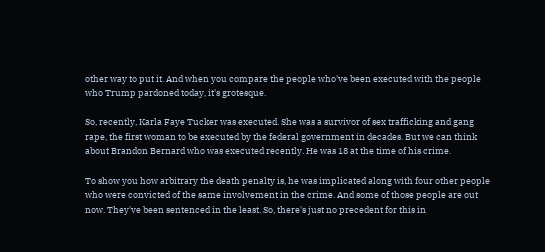other way to put it. And when you compare the people who've been executed with the people who Trump pardoned today, it's grotesque.

So, recently, Karla Faye Tucker was executed. She was a survivor of sex trafficking and gang rape, the first woman to be executed by the federal government in decades. But we can think about Brandon Bernard who was executed recently. He was 18 at the time of his crime.

To show you how arbitrary the death penalty is, he was implicated along with four other people who were convicted of the same involvement in the crime. And some of those people are out now. They've been sentenced in the least. So, there's just no precedent for this in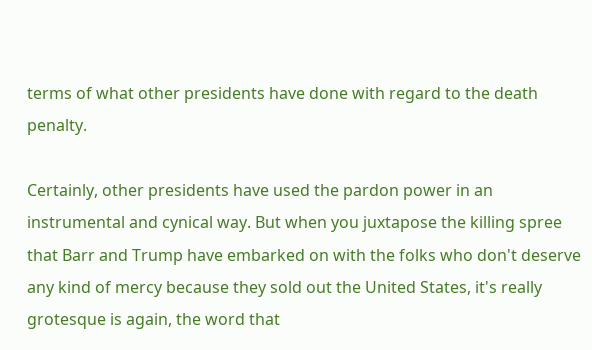terms of what other presidents have done with regard to the death penalty.

Certainly, other presidents have used the pardon power in an instrumental and cynical way. But when you juxtapose the killing spree that Barr and Trump have embarked on with the folks who don't deserve any kind of mercy because they sold out the United States, it's really grotesque is again, the word that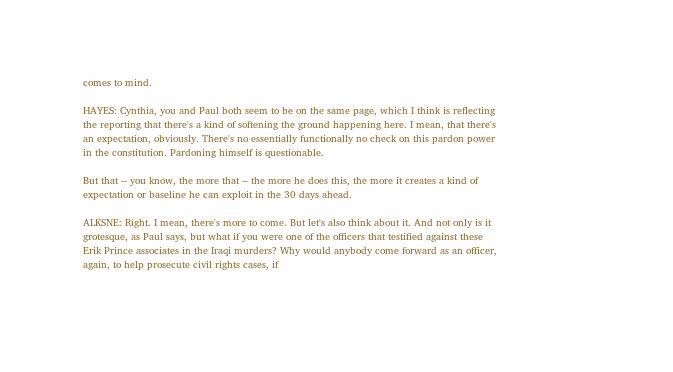comes to mind.

HAYES: Cynthia, you and Paul both seem to be on the same page, which I think is reflecting the reporting that there's a kind of softening the ground happening here. I mean, that there's an expectation, obviously. There's no essentially functionally no check on this pardon power in the constitution. Pardoning himself is questionable.

But that -- you know, the more that -- the more he does this, the more it creates a kind of expectation or baseline he can exploit in the 30 days ahead.

ALKSNE: Right. I mean, there's more to come. But let's also think about it. And not only is it grotesque, as Paul says, but what if you were one of the officers that testified against these Erik Prince associates in the Iraqi murders? Why would anybody come forward as an officer, again, to help prosecute civil rights cases, if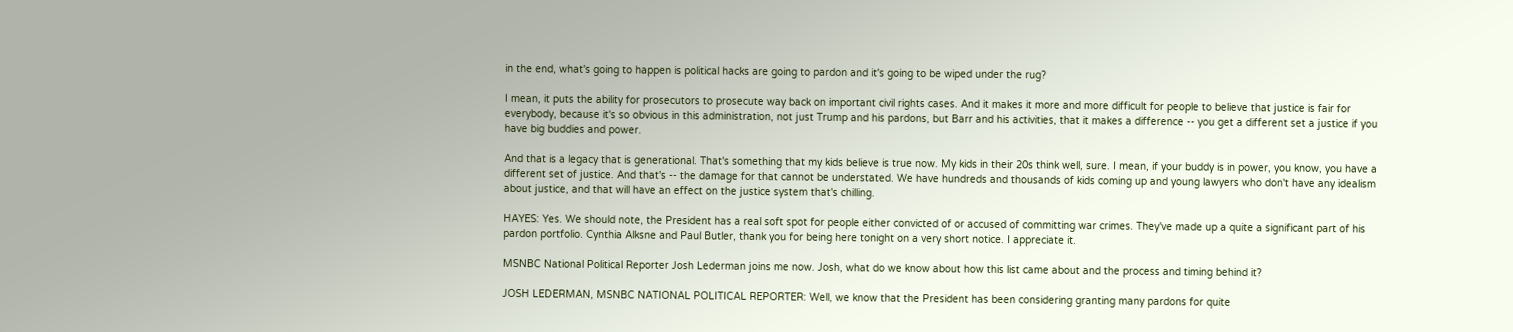in the end, what's going to happen is political hacks are going to pardon and it's going to be wiped under the rug?

I mean, it puts the ability for prosecutors to prosecute way back on important civil rights cases. And it makes it more and more difficult for people to believe that justice is fair for everybody, because it's so obvious in this administration, not just Trump and his pardons, but Barr and his activities, that it makes a difference -- you get a different set a justice if you have big buddies and power.

And that is a legacy that is generational. That's something that my kids believe is true now. My kids in their 20s think well, sure. I mean, if your buddy is in power, you know, you have a different set of justice. And that's -- the damage for that cannot be understated. We have hundreds and thousands of kids coming up and young lawyers who don't have any idealism about justice, and that will have an effect on the justice system that's chilling.

HAYES: Yes. We should note, the President has a real soft spot for people either convicted of or accused of committing war crimes. They've made up a quite a significant part of his pardon portfolio. Cynthia Alksne and Paul Butler, thank you for being here tonight on a very short notice. I appreciate it.

MSNBC National Political Reporter Josh Lederman joins me now. Josh, what do we know about how this list came about and the process and timing behind it?

JOSH LEDERMAN, MSNBC NATIONAL POLITICAL REPORTER: Well, we know that the President has been considering granting many pardons for quite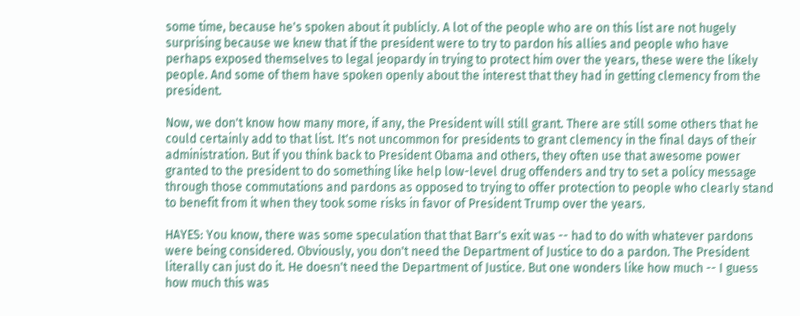some time, because he's spoken about it publicly. A lot of the people who are on this list are not hugely surprising because we knew that if the president were to try to pardon his allies and people who have perhaps exposed themselves to legal jeopardy in trying to protect him over the years, these were the likely people. And some of them have spoken openly about the interest that they had in getting clemency from the president.

Now, we don't know how many more, if any, the President will still grant. There are still some others that he could certainly add to that list. It's not uncommon for presidents to grant clemency in the final days of their administration. But if you think back to President Obama and others, they often use that awesome power granted to the president to do something like help low-level drug offenders and try to set a policy message through those commutations and pardons as opposed to trying to offer protection to people who clearly stand to benefit from it when they took some risks in favor of President Trump over the years.

HAYES: You know, there was some speculation that that Barr's exit was -- had to do with whatever pardons were being considered. Obviously, you don't need the Department of Justice to do a pardon. The President literally can just do it. He doesn't need the Department of Justice. But one wonders like how much -- I guess how much this was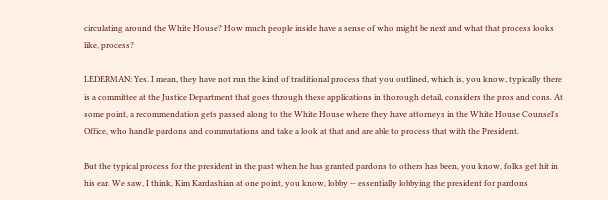circulating around the White House? How much people inside have a sense of who might be next and what that process looks like, process?

LEDERMAN: Yes. I mean, they have not run the kind of traditional process that you outlined, which is, you know, typically there is a committee at the Justice Department that goes through these applications in thorough detail, considers the pros and cons. At some point, a recommendation gets passed along to the White House where they have attorneys in the White House Counsel's Office, who handle pardons and commutations and take a look at that and are able to process that with the President.

But the typical process for the president in the past when he has granted pardons to others has been, you know, folks get hit in his ear. We saw, I think, Kim Kardashian at one point, you know, lobby -- essentially lobbying the president for pardons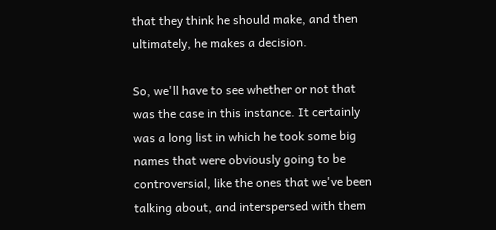that they think he should make, and then ultimately, he makes a decision.

So, we'll have to see whether or not that was the case in this instance. It certainly was a long list in which he took some big names that were obviously going to be controversial, like the ones that we've been talking about, and interspersed with them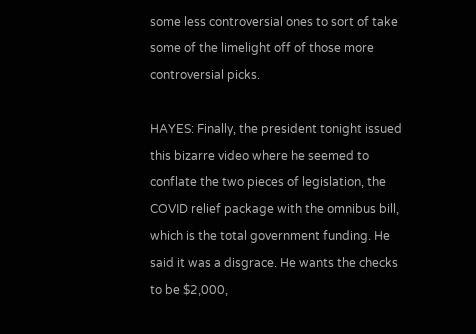some less controversial ones to sort of take some of the limelight off of those more controversial picks.

HAYES: Finally, the president tonight issued this bizarre video where he seemed to conflate the two pieces of legislation, the COVID relief package with the omnibus bill, which is the total government funding. He said it was a disgrace. He wants the checks to be $2,000,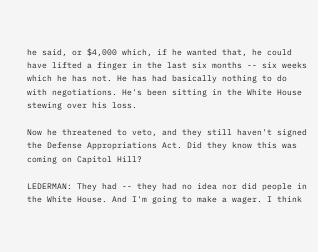he said, or $4,000 which, if he wanted that, he could have lifted a finger in the last six months -- six weeks which he has not. He has had basically nothing to do with negotiations. He's been sitting in the White House stewing over his loss.

Now he threatened to veto, and they still haven't signed the Defense Appropriations Act. Did they know this was coming on Capitol Hill?

LEDERMAN: They had -- they had no idea nor did people in the White House. And I'm going to make a wager. I think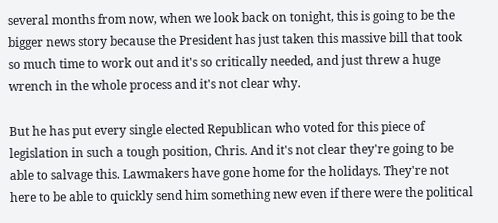several months from now, when we look back on tonight, this is going to be the bigger news story because the President has just taken this massive bill that took so much time to work out and it's so critically needed, and just threw a huge wrench in the whole process and it's not clear why.

But he has put every single elected Republican who voted for this piece of legislation in such a tough position, Chris. And it's not clear they're going to be able to salvage this. Lawmakers have gone home for the holidays. They're not here to be able to quickly send him something new even if there were the political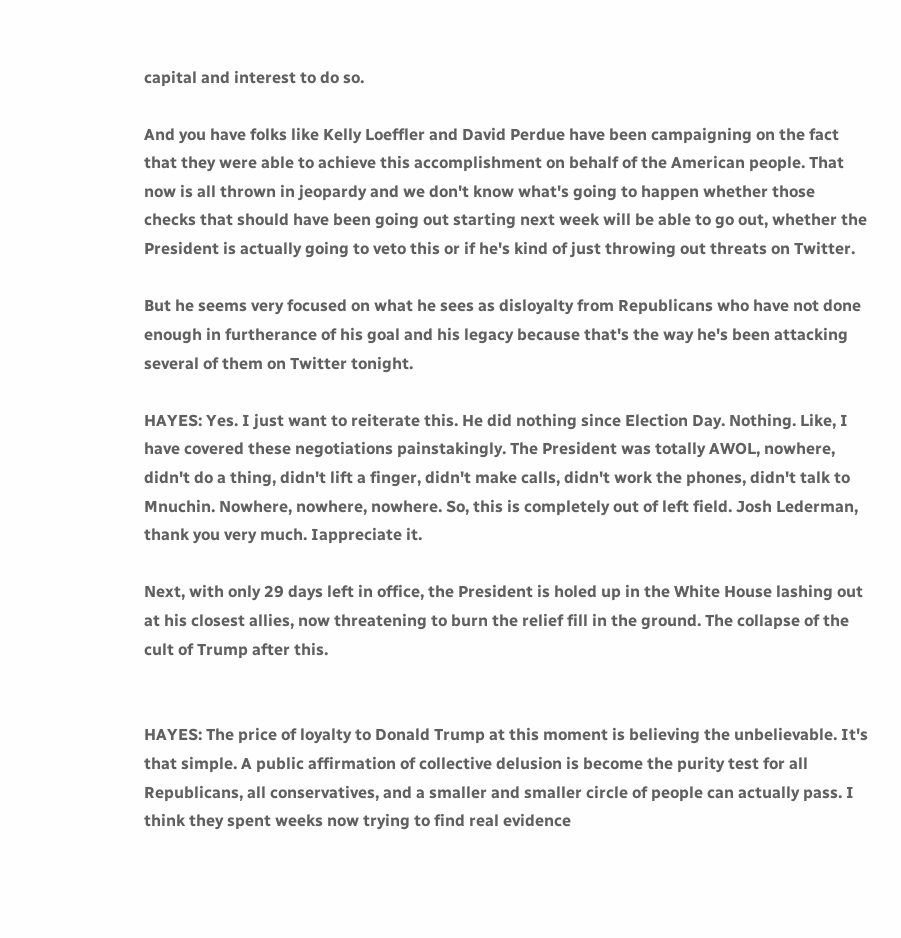capital and interest to do so.

And you have folks like Kelly Loeffler and David Perdue have been campaigning on the fact that they were able to achieve this accomplishment on behalf of the American people. That now is all thrown in jeopardy and we don't know what's going to happen whether those checks that should have been going out starting next week will be able to go out, whether the President is actually going to veto this or if he's kind of just throwing out threats on Twitter.

But he seems very focused on what he sees as disloyalty from Republicans who have not done enough in furtherance of his goal and his legacy because that's the way he's been attacking several of them on Twitter tonight.

HAYES: Yes. I just want to reiterate this. He did nothing since Election Day. Nothing. Like, I have covered these negotiations painstakingly. The President was totally AWOL, nowhere, didn't do a thing, didn't lift a finger, didn't make calls, didn't work the phones, didn't talk to Mnuchin. Nowhere, nowhere, nowhere. So, this is completely out of left field. Josh Lederman, thank you very much. Iappreciate it.

Next, with only 29 days left in office, the President is holed up in the White House lashing out at his closest allies, now threatening to burn the relief fill in the ground. The collapse of the cult of Trump after this.


HAYES: The price of loyalty to Donald Trump at this moment is believing the unbelievable. It's that simple. A public affirmation of collective delusion is become the purity test for all Republicans, all conservatives, and a smaller and smaller circle of people can actually pass. I think they spent weeks now trying to find real evidence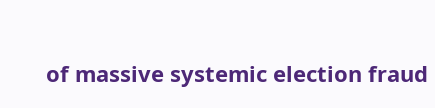of massive systemic election fraud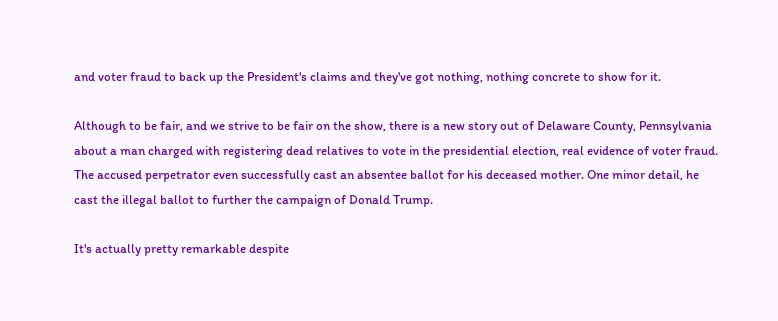and voter fraud to back up the President's claims and they've got nothing, nothing concrete to show for it.

Although to be fair, and we strive to be fair on the show, there is a new story out of Delaware County, Pennsylvania about a man charged with registering dead relatives to vote in the presidential election, real evidence of voter fraud. The accused perpetrator even successfully cast an absentee ballot for his deceased mother. One minor detail, he cast the illegal ballot to further the campaign of Donald Trump.

It's actually pretty remarkable despite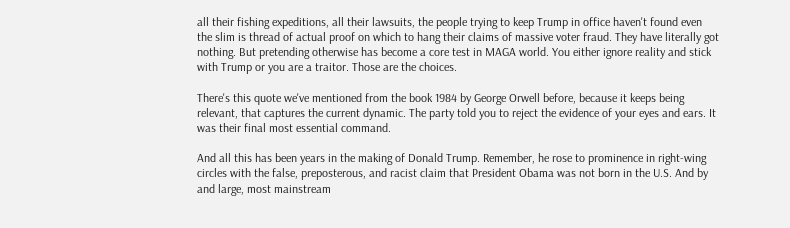all their fishing expeditions, all their lawsuits, the people trying to keep Trump in office haven't found even the slim is thread of actual proof on which to hang their claims of massive voter fraud. They have literally got nothing. But pretending otherwise has become a core test in MAGA world. You either ignore reality and stick with Trump or you are a traitor. Those are the choices.

There's this quote we've mentioned from the book 1984 by George Orwell before, because it keeps being relevant, that captures the current dynamic. The party told you to reject the evidence of your eyes and ears. It was their final most essential command.

And all this has been years in the making of Donald Trump. Remember, he rose to prominence in right-wing circles with the false, preposterous, and racist claim that President Obama was not born in the U.S. And by and large, most mainstream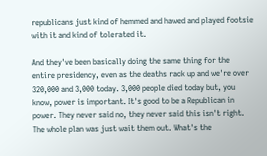republicans just kind of hemmed and hawed and played footsie with it and kind of tolerated it.

And they've been basically doing the same thing for the entire presidency, even as the deaths rack up and we're over 320,000 and 3,000 today. 3,000 people died today but, you know, power is important. It's good to be a Republican in power. They never said no, they never said this isn't right. The whole plan was just wait them out. What's the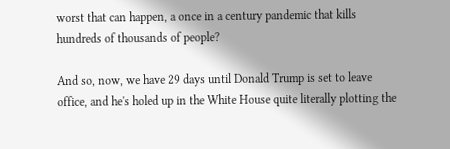worst that can happen, a once in a century pandemic that kills hundreds of thousands of people?

And so, now, we have 29 days until Donald Trump is set to leave office, and he's holed up in the White House quite literally plotting the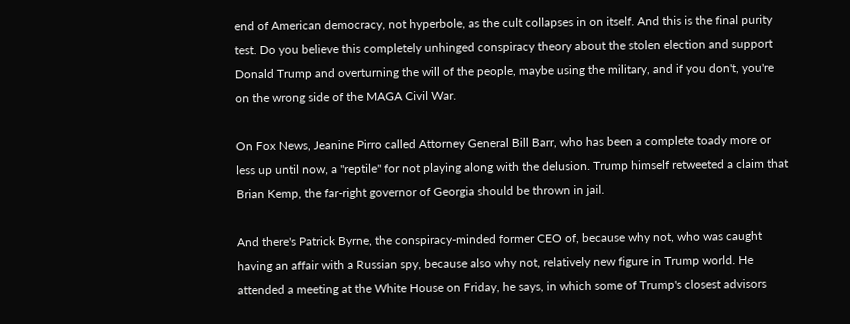end of American democracy, not hyperbole, as the cult collapses in on itself. And this is the final purity test. Do you believe this completely unhinged conspiracy theory about the stolen election and support Donald Trump and overturning the will of the people, maybe using the military, and if you don't, you're on the wrong side of the MAGA Civil War.

On Fox News, Jeanine Pirro called Attorney General Bill Barr, who has been a complete toady more or less up until now, a "reptile" for not playing along with the delusion. Trump himself retweeted a claim that Brian Kemp, the far-right governor of Georgia should be thrown in jail.

And there's Patrick Byrne, the conspiracy-minded former CEO of, because why not, who was caught having an affair with a Russian spy, because also why not, relatively new figure in Trump world. He attended a meeting at the White House on Friday, he says, in which some of Trump's closest advisors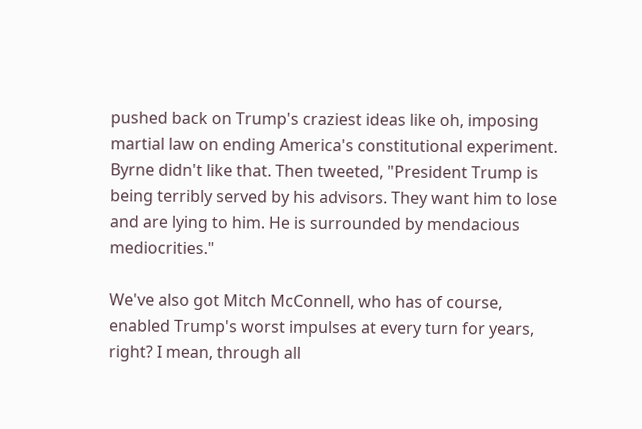pushed back on Trump's craziest ideas like oh, imposing martial law on ending America's constitutional experiment. Byrne didn't like that. Then tweeted, "President Trump is being terribly served by his advisors. They want him to lose and are lying to him. He is surrounded by mendacious mediocrities."

We've also got Mitch McConnell, who has of course, enabled Trump's worst impulses at every turn for years, right? I mean, through all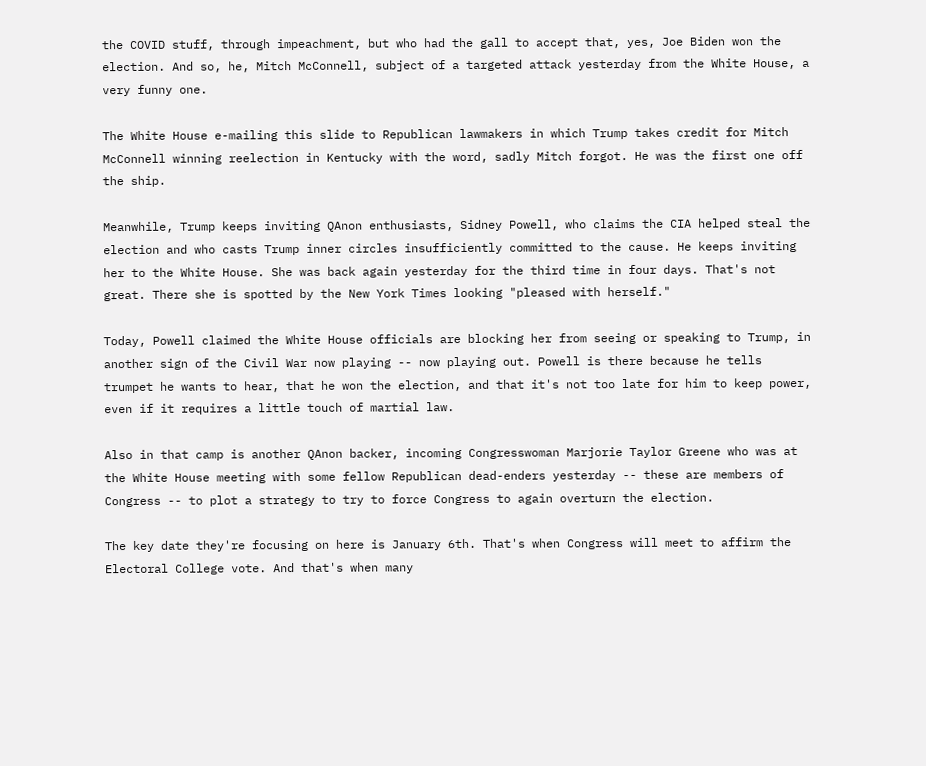the COVID stuff, through impeachment, but who had the gall to accept that, yes, Joe Biden won the election. And so, he, Mitch McConnell, subject of a targeted attack yesterday from the White House, a very funny one.

The White House e-mailing this slide to Republican lawmakers in which Trump takes credit for Mitch McConnell winning reelection in Kentucky with the word, sadly Mitch forgot. He was the first one off the ship.

Meanwhile, Trump keeps inviting QAnon enthusiasts, Sidney Powell, who claims the CIA helped steal the election and who casts Trump inner circles insufficiently committed to the cause. He keeps inviting her to the White House. She was back again yesterday for the third time in four days. That's not great. There she is spotted by the New York Times looking "pleased with herself."

Today, Powell claimed the White House officials are blocking her from seeing or speaking to Trump, in another sign of the Civil War now playing -- now playing out. Powell is there because he tells trumpet he wants to hear, that he won the election, and that it's not too late for him to keep power, even if it requires a little touch of martial law.

Also in that camp is another QAnon backer, incoming Congresswoman Marjorie Taylor Greene who was at the White House meeting with some fellow Republican dead-enders yesterday -- these are members of Congress -- to plot a strategy to try to force Congress to again overturn the election.

The key date they're focusing on here is January 6th. That's when Congress will meet to affirm the Electoral College vote. And that's when many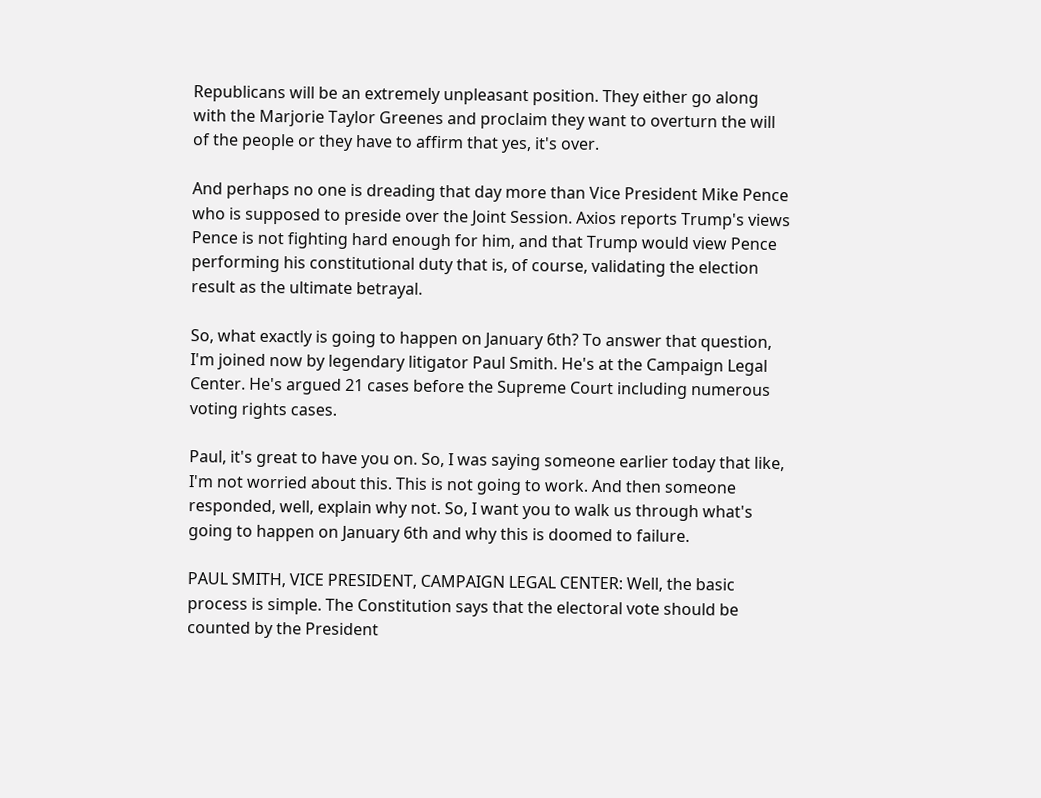Republicans will be an extremely unpleasant position. They either go along with the Marjorie Taylor Greenes and proclaim they want to overturn the will of the people or they have to affirm that yes, it's over.

And perhaps no one is dreading that day more than Vice President Mike Pence who is supposed to preside over the Joint Session. Axios reports Trump's views Pence is not fighting hard enough for him, and that Trump would view Pence performing his constitutional duty that is, of course, validating the election result as the ultimate betrayal.

So, what exactly is going to happen on January 6th? To answer that question, I'm joined now by legendary litigator Paul Smith. He's at the Campaign Legal Center. He's argued 21 cases before the Supreme Court including numerous voting rights cases.

Paul, it's great to have you on. So, I was saying someone earlier today that like, I'm not worried about this. This is not going to work. And then someone responded, well, explain why not. So, I want you to walk us through what's going to happen on January 6th and why this is doomed to failure.

PAUL SMITH, VICE PRESIDENT, CAMPAIGN LEGAL CENTER: Well, the basic process is simple. The Constitution says that the electoral vote should be counted by the President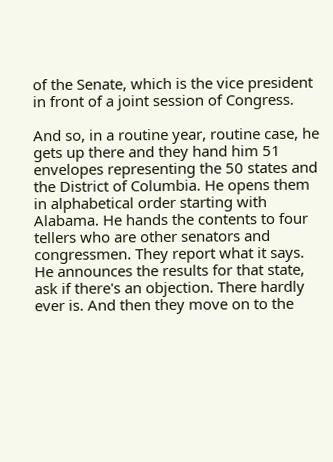of the Senate, which is the vice president in front of a joint session of Congress.

And so, in a routine year, routine case, he gets up there and they hand him 51 envelopes representing the 50 states and the District of Columbia. He opens them in alphabetical order starting with Alabama. He hands the contents to four tellers who are other senators and congressmen. They report what it says. He announces the results for that state, ask if there's an objection. There hardly ever is. And then they move on to the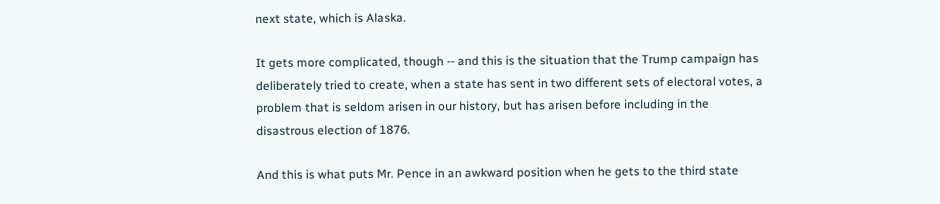next state, which is Alaska.

It gets more complicated, though -- and this is the situation that the Trump campaign has deliberately tried to create, when a state has sent in two different sets of electoral votes, a problem that is seldom arisen in our history, but has arisen before including in the disastrous election of 1876.

And this is what puts Mr. Pence in an awkward position when he gets to the third state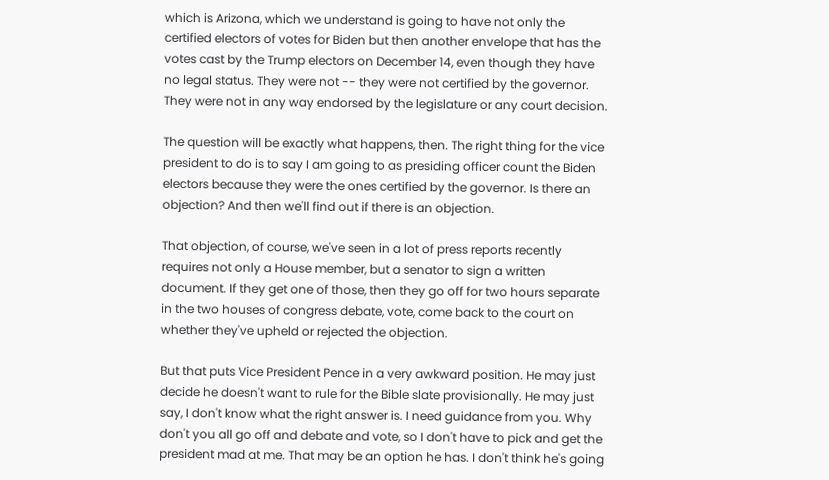which is Arizona, which we understand is going to have not only the certified electors of votes for Biden but then another envelope that has the votes cast by the Trump electors on December 14, even though they have no legal status. They were not -- they were not certified by the governor. They were not in any way endorsed by the legislature or any court decision.

The question will be exactly what happens, then. The right thing for the vice president to do is to say I am going to as presiding officer count the Biden electors because they were the ones certified by the governor. Is there an objection? And then we'll find out if there is an objection.

That objection, of course, we've seen in a lot of press reports recently requires not only a House member, but a senator to sign a written document. If they get one of those, then they go off for two hours separate in the two houses of congress debate, vote, come back to the court on whether they've upheld or rejected the objection.

But that puts Vice President Pence in a very awkward position. He may just decide he doesn't want to rule for the Bible slate provisionally. He may just say, I don't know what the right answer is. I need guidance from you. Why don't you all go off and debate and vote, so I don't have to pick and get the president mad at me. That may be an option he has. I don't think he's going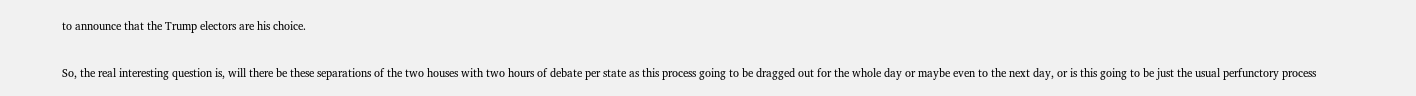to announce that the Trump electors are his choice.

So, the real interesting question is, will there be these separations of the two houses with two hours of debate per state as this process going to be dragged out for the whole day or maybe even to the next day, or is this going to be just the usual perfunctory process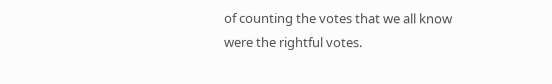of counting the votes that we all know were the rightful votes.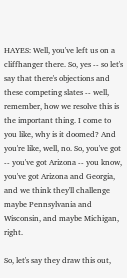HAYES: Well, you've left us on a cliffhanger there. So, yes -- so let's say that there's objections and these competing slates -- well, remember, how we resolve this is the important thing. I come to you like, why is it doomed? And you're like, well, no. So, you've got -- you've got Arizona -- you know, you've got Arizona and Georgia, and we think they'll challenge maybe Pennsylvania and Wisconsin, and maybe Michigan, right.

So, let's say they draw this out,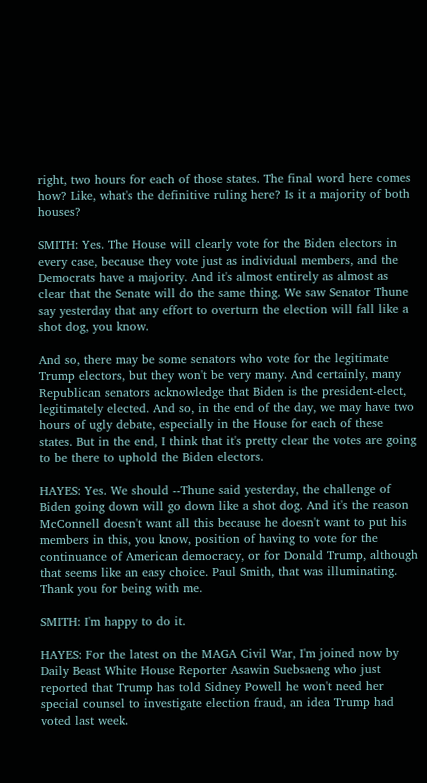right, two hours for each of those states. The final word here comes how? Like, what's the definitive ruling here? Is it a majority of both houses?

SMITH: Yes. The House will clearly vote for the Biden electors in every case, because they vote just as individual members, and the Democrats have a majority. And it's almost entirely as almost as clear that the Senate will do the same thing. We saw Senator Thune say yesterday that any effort to overturn the election will fall like a shot dog, you know.

And so, there may be some senators who vote for the legitimate Trump electors, but they won't be very many. And certainly, many Republican senators acknowledge that Biden is the president-elect, legitimately elected. And so, in the end of the day, we may have two hours of ugly debate, especially in the House for each of these states. But in the end, I think that it's pretty clear the votes are going to be there to uphold the Biden electors.

HAYES: Yes. We should --Thune said yesterday, the challenge of Biden going down will go down like a shot dog. And it's the reason McConnell doesn't want all this because he doesn't want to put his members in this, you know, position of having to vote for the continuance of American democracy, or for Donald Trump, although that seems like an easy choice. Paul Smith, that was illuminating. Thank you for being with me.

SMITH: I'm happy to do it.

HAYES: For the latest on the MAGA Civil War, I'm joined now by Daily Beast White House Reporter Asawin Suebsaeng who just reported that Trump has told Sidney Powell he won't need her special counsel to investigate election fraud, an idea Trump had voted last week.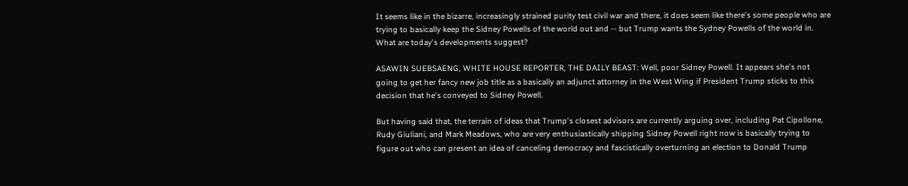It seems like in the bizarre, increasingly strained purity test civil war and there, it does seem like there's some people who are trying to basically keep the Sidney Powells of the world out and -- but Trump wants the Sydney Powells of the world in. What are today's developments suggest?

ASAWIN SUEBSAENG, WHITE HOUSE REPORTER, THE DAILY BEAST: Well, poor Sidney Powell. It appears she's not going to get her fancy new job title as a basically an adjunct attorney in the West Wing if President Trump sticks to this decision that he's conveyed to Sidney Powell.

But having said that, the terrain of ideas that Trump's closest advisors are currently arguing over, including Pat Cipollone, Rudy Giuliani, and Mark Meadows, who are very enthusiastically shipping Sidney Powell right now is basically trying to figure out who can present an idea of canceling democracy and fascistically overturning an election to Donald Trump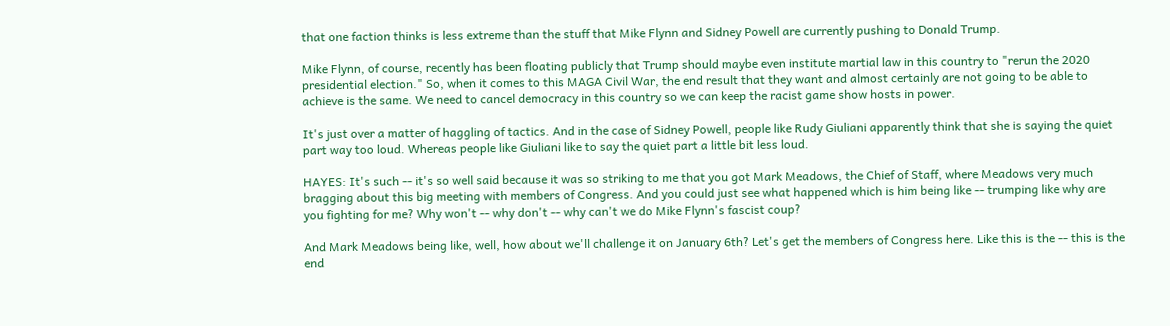that one faction thinks is less extreme than the stuff that Mike Flynn and Sidney Powell are currently pushing to Donald Trump.

Mike Flynn, of course, recently has been floating publicly that Trump should maybe even institute martial law in this country to "rerun the 2020 presidential election." So, when it comes to this MAGA Civil War, the end result that they want and almost certainly are not going to be able to achieve is the same. We need to cancel democracy in this country so we can keep the racist game show hosts in power.

It's just over a matter of haggling of tactics. And in the case of Sidney Powell, people like Rudy Giuliani apparently think that she is saying the quiet part way too loud. Whereas people like Giuliani like to say the quiet part a little bit less loud.

HAYES: It's such -- it's so well said because it was so striking to me that you got Mark Meadows, the Chief of Staff, where Meadows very much bragging about this big meeting with members of Congress. And you could just see what happened which is him being like -- trumping like why are you fighting for me? Why won't -- why don't -- why can't we do Mike Flynn's fascist coup?

And Mark Meadows being like, well, how about we'll challenge it on January 6th? Let's get the members of Congress here. Like this is the -- this is the end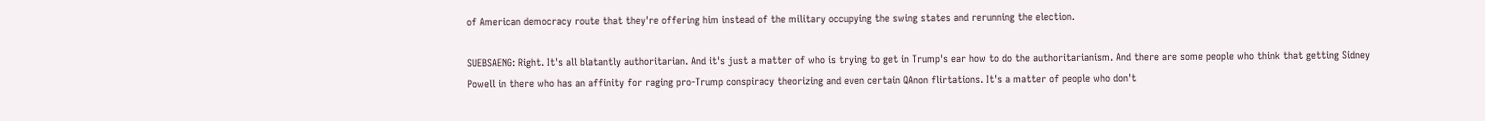of American democracy route that they're offering him instead of the military occupying the swing states and rerunning the election.

SUEBSAENG: Right. It's all blatantly authoritarian. And it's just a matter of who is trying to get in Trump's ear how to do the authoritarianism. And there are some people who think that getting Sidney Powell in there who has an affinity for raging pro-Trump conspiracy theorizing and even certain QAnon flirtations. It's a matter of people who don't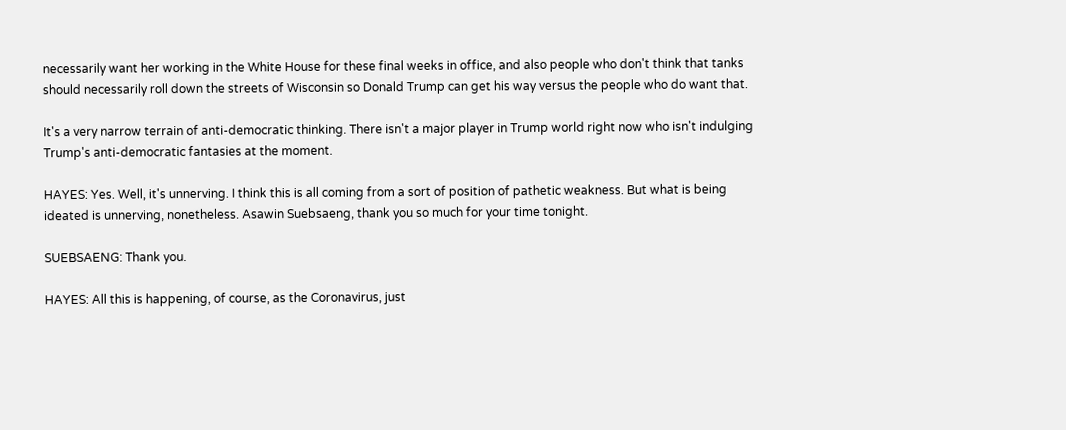necessarily want her working in the White House for these final weeks in office, and also people who don't think that tanks should necessarily roll down the streets of Wisconsin so Donald Trump can get his way versus the people who do want that.

It's a very narrow terrain of anti-democratic thinking. There isn't a major player in Trump world right now who isn't indulging Trump's anti-democratic fantasies at the moment.

HAYES: Yes. Well, it's unnerving. I think this is all coming from a sort of position of pathetic weakness. But what is being ideated is unnerving, nonetheless. Asawin Suebsaeng, thank you so much for your time tonight.

SUEBSAENG: Thank you.

HAYES: All this is happening, of course, as the Coronavirus, just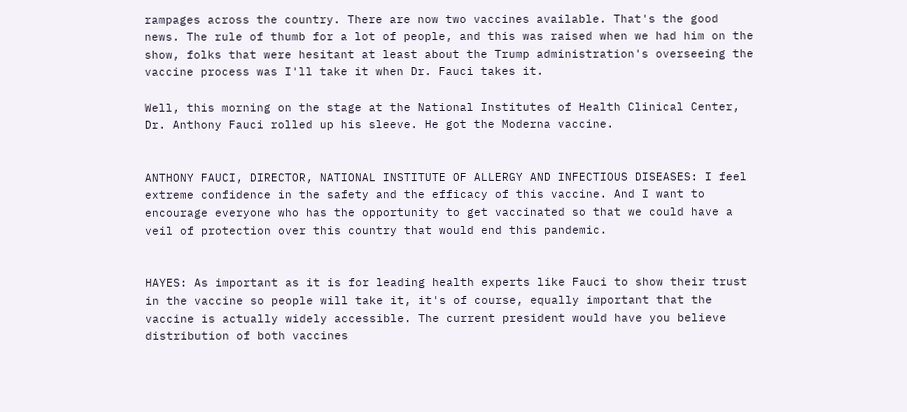rampages across the country. There are now two vaccines available. That's the good news. The rule of thumb for a lot of people, and this was raised when we had him on the show, folks that were hesitant at least about the Trump administration's overseeing the vaccine process was I'll take it when Dr. Fauci takes it.

Well, this morning on the stage at the National Institutes of Health Clinical Center, Dr. Anthony Fauci rolled up his sleeve. He got the Moderna vaccine.


ANTHONY FAUCI, DIRECTOR, NATIONAL INSTITUTE OF ALLERGY AND INFECTIOUS DISEASES: I feel extreme confidence in the safety and the efficacy of this vaccine. And I want to encourage everyone who has the opportunity to get vaccinated so that we could have a veil of protection over this country that would end this pandemic.


HAYES: As important as it is for leading health experts like Fauci to show their trust in the vaccine so people will take it, it's of course, equally important that the vaccine is actually widely accessible. The current president would have you believe distribution of both vaccines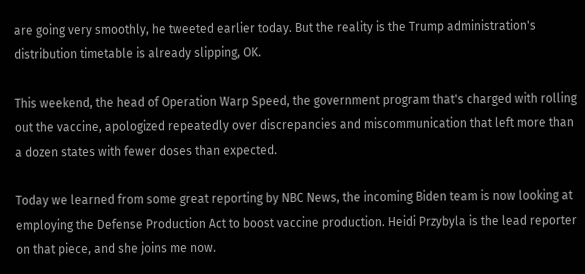are going very smoothly, he tweeted earlier today. But the reality is the Trump administration's distribution timetable is already slipping, OK.

This weekend, the head of Operation Warp Speed, the government program that's charged with rolling out the vaccine, apologized repeatedly over discrepancies and miscommunication that left more than a dozen states with fewer doses than expected.

Today we learned from some great reporting by NBC News, the incoming Biden team is now looking at employing the Defense Production Act to boost vaccine production. Heidi Przybyla is the lead reporter on that piece, and she joins me now.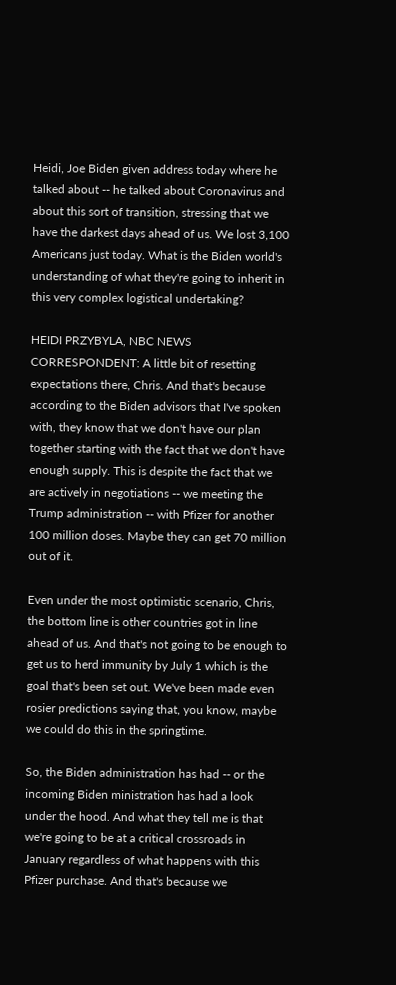Heidi, Joe Biden given address today where he talked about -- he talked about Coronavirus and about this sort of transition, stressing that we have the darkest days ahead of us. We lost 3,100 Americans just today. What is the Biden world's understanding of what they're going to inherit in this very complex logistical undertaking?

HEIDI PRZYBYLA, NBC NEWS CORRESPONDENT: A little bit of resetting expectations there, Chris. And that's because according to the Biden advisors that I've spoken with, they know that we don't have our plan together starting with the fact that we don't have enough supply. This is despite the fact that we are actively in negotiations -- we meeting the Trump administration -- with Pfizer for another 100 million doses. Maybe they can get 70 million out of it.

Even under the most optimistic scenario, Chris, the bottom line is other countries got in line ahead of us. And that's not going to be enough to get us to herd immunity by July 1 which is the goal that's been set out. We've been made even rosier predictions saying that, you know, maybe we could do this in the springtime.

So, the Biden administration has had -- or the incoming Biden ministration has had a look under the hood. And what they tell me is that we're going to be at a critical crossroads in January regardless of what happens with this Pfizer purchase. And that's because we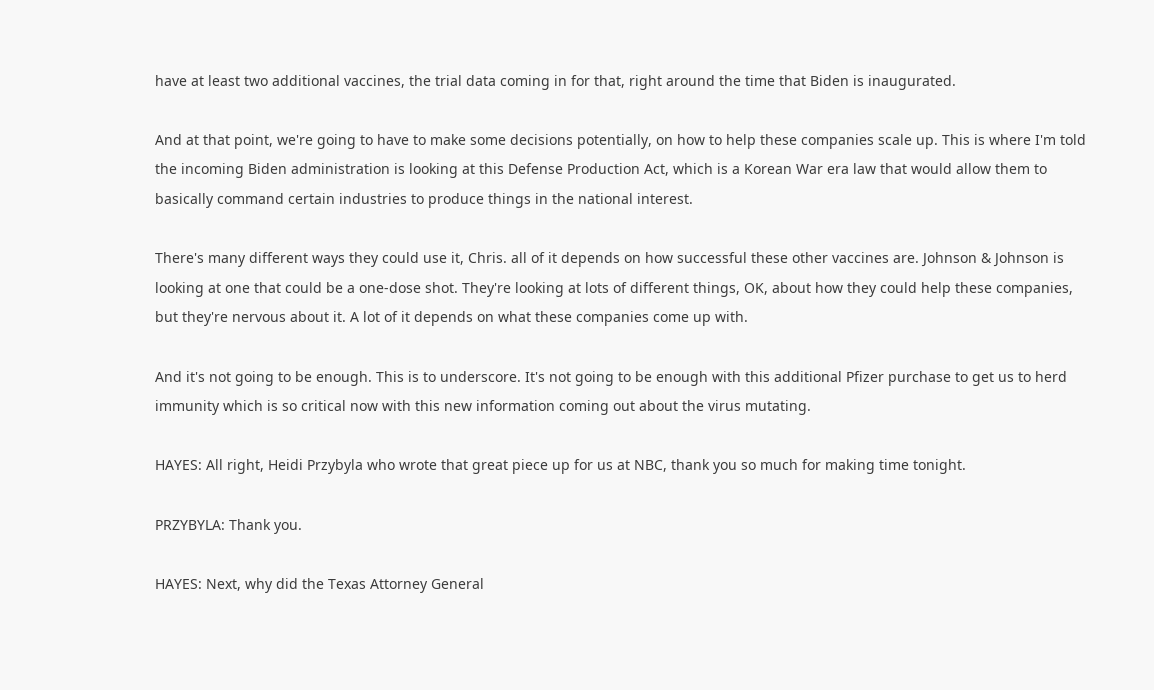have at least two additional vaccines, the trial data coming in for that, right around the time that Biden is inaugurated.

And at that point, we're going to have to make some decisions potentially, on how to help these companies scale up. This is where I'm told the incoming Biden administration is looking at this Defense Production Act, which is a Korean War era law that would allow them to basically command certain industries to produce things in the national interest.

There's many different ways they could use it, Chris. all of it depends on how successful these other vaccines are. Johnson & Johnson is looking at one that could be a one-dose shot. They're looking at lots of different things, OK, about how they could help these companies, but they're nervous about it. A lot of it depends on what these companies come up with.

And it's not going to be enough. This is to underscore. It's not going to be enough with this additional Pfizer purchase to get us to herd immunity which is so critical now with this new information coming out about the virus mutating.

HAYES: All right, Heidi Przybyla who wrote that great piece up for us at NBC, thank you so much for making time tonight.

PRZYBYLA: Thank you.

HAYES: Next, why did the Texas Attorney General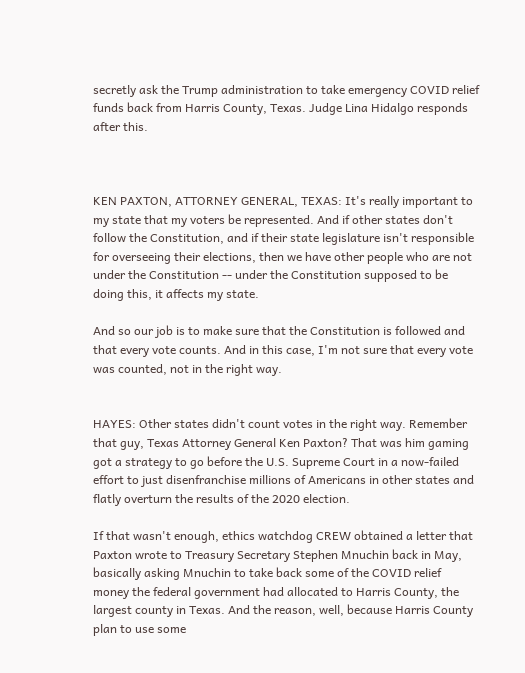secretly ask the Trump administration to take emergency COVID relief funds back from Harris County, Texas. Judge Lina Hidalgo responds after this.



KEN PAXTON, ATTORNEY GENERAL, TEXAS: It's really important to my state that my voters be represented. And if other states don't follow the Constitution, and if their state legislature isn't responsible for overseeing their elections, then we have other people who are not under the Constitution -- under the Constitution supposed to be doing this, it affects my state.

And so our job is to make sure that the Constitution is followed and that every vote counts. And in this case, I'm not sure that every vote was counted, not in the right way.


HAYES: Other states didn't count votes in the right way. Remember that guy, Texas Attorney General Ken Paxton? That was him gaming got a strategy to go before the U.S. Supreme Court in a now-failed effort to just disenfranchise millions of Americans in other states and flatly overturn the results of the 2020 election.

If that wasn't enough, ethics watchdog CREW obtained a letter that Paxton wrote to Treasury Secretary Stephen Mnuchin back in May, basically asking Mnuchin to take back some of the COVID relief money the federal government had allocated to Harris County, the largest county in Texas. And the reason, well, because Harris County plan to use some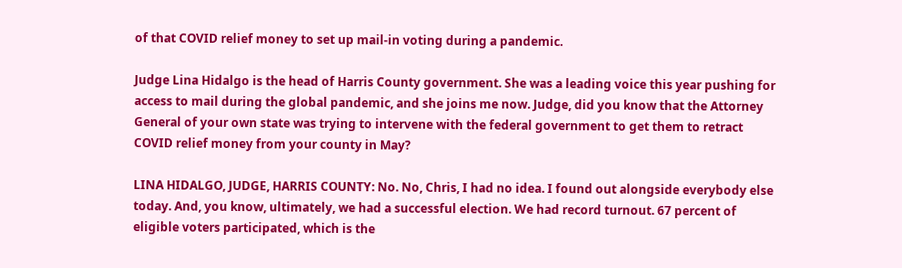of that COVID relief money to set up mail-in voting during a pandemic.

Judge Lina Hidalgo is the head of Harris County government. She was a leading voice this year pushing for access to mail during the global pandemic, and she joins me now. Judge, did you know that the Attorney General of your own state was trying to intervene with the federal government to get them to retract COVID relief money from your county in May?

LINA HIDALGO, JUDGE, HARRIS COUNTY: No. No, Chris, I had no idea. I found out alongside everybody else today. And, you know, ultimately, we had a successful election. We had record turnout. 67 percent of eligible voters participated, which is the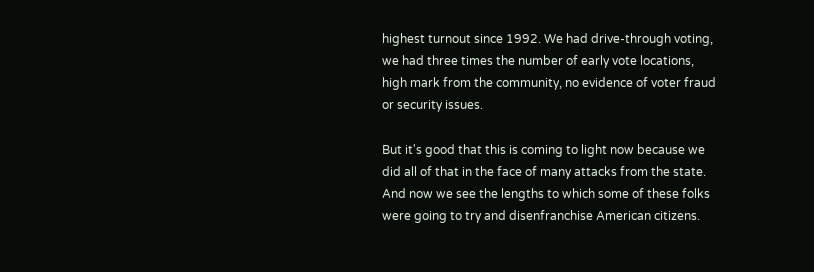highest turnout since 1992. We had drive-through voting, we had three times the number of early vote locations, high mark from the community, no evidence of voter fraud or security issues.

But it's good that this is coming to light now because we did all of that in the face of many attacks from the state. And now we see the lengths to which some of these folks were going to try and disenfranchise American citizens.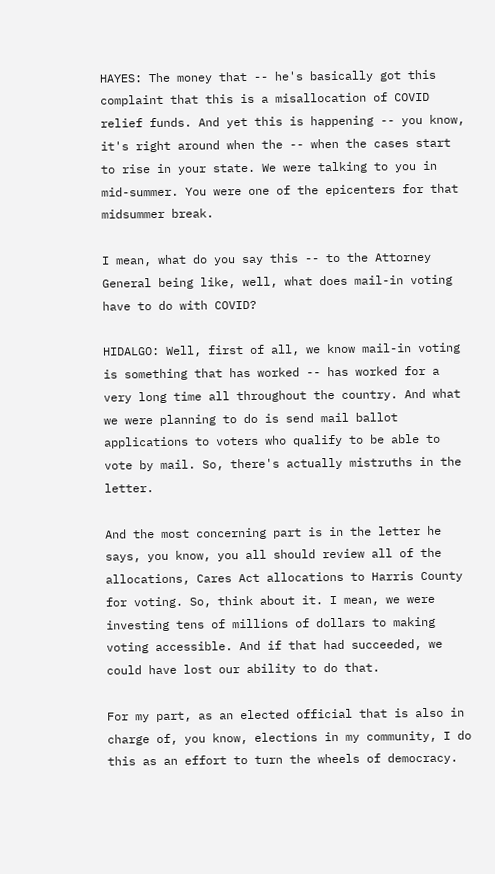HAYES: The money that -- he's basically got this complaint that this is a misallocation of COVID relief funds. And yet this is happening -- you know, it's right around when the -- when the cases start to rise in your state. We were talking to you in mid-summer. You were one of the epicenters for that midsummer break.

I mean, what do you say this -- to the Attorney General being like, well, what does mail-in voting have to do with COVID?

HIDALGO: Well, first of all, we know mail-in voting is something that has worked -- has worked for a very long time all throughout the country. And what we were planning to do is send mail ballot applications to voters who qualify to be able to vote by mail. So, there's actually mistruths in the letter.

And the most concerning part is in the letter he says, you know, you all should review all of the allocations, Cares Act allocations to Harris County for voting. So, think about it. I mean, we were investing tens of millions of dollars to making voting accessible. And if that had succeeded, we could have lost our ability to do that.

For my part, as an elected official that is also in charge of, you know, elections in my community, I do this as an effort to turn the wheels of democracy.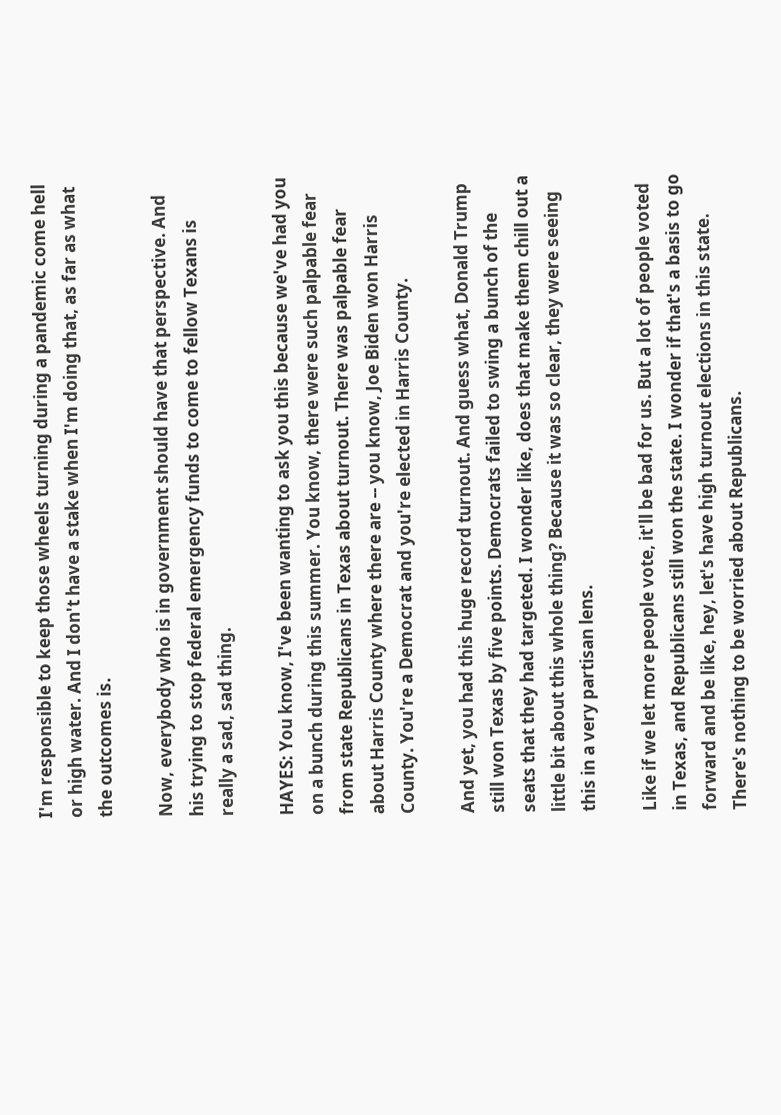I'm responsible to keep those wheels turning during a pandemic come hell or high water. And I don't have a stake when I'm doing that, as far as what the outcomes is.

Now, everybody who is in government should have that perspective. And his trying to stop federal emergency funds to come to fellow Texans is really a sad, sad thing.

HAYES: You know, I've been wanting to ask you this because we've had you on a bunch during this summer. You know, there were such palpable fear from state Republicans in Texas about turnout. There was palpable fear about Harris County where there are -- you know, Joe Biden won Harris County. You're a Democrat and you're elected in Harris County.

And yet, you had this huge record turnout. And guess what, Donald Trump still won Texas by five points. Democrats failed to swing a bunch of the seats that they had targeted. I wonder like, does that make them chill out a little bit about this whole thing? Because it was so clear, they were seeing this in a very partisan lens.

Like if we let more people vote, it'll be bad for us. But a lot of people voted in Texas, and Republicans still won the state. I wonder if that's a basis to go forward and be like, hey, let's have high turnout elections in this state. There's nothing to be worried about Republicans.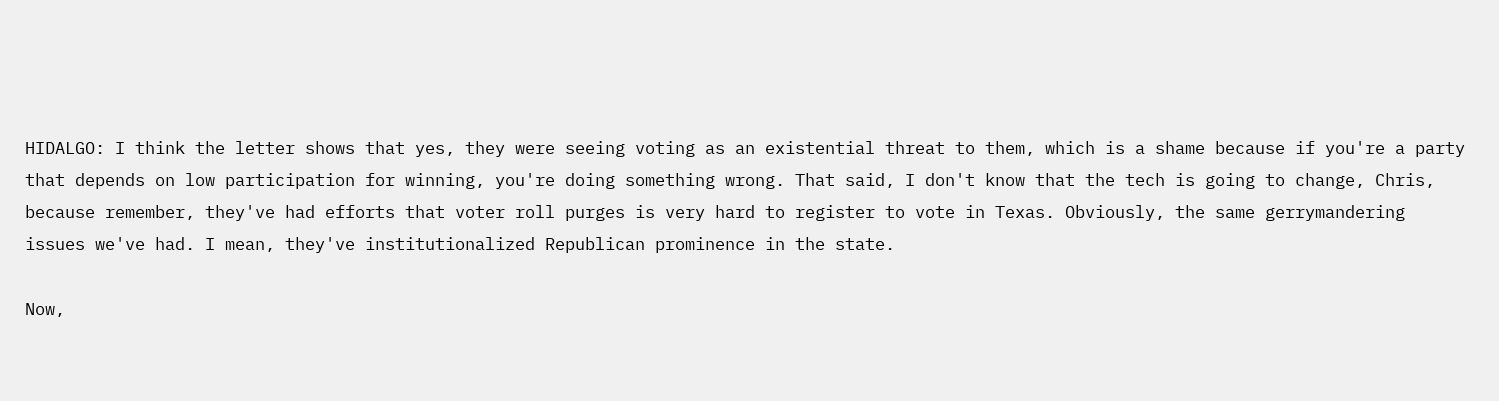HIDALGO: I think the letter shows that yes, they were seeing voting as an existential threat to them, which is a shame because if you're a party that depends on low participation for winning, you're doing something wrong. That said, I don't know that the tech is going to change, Chris, because remember, they've had efforts that voter roll purges is very hard to register to vote in Texas. Obviously, the same gerrymandering issues we've had. I mean, they've institutionalized Republican prominence in the state.

Now,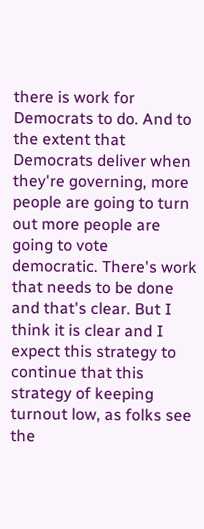there is work for Democrats to do. And to the extent that Democrats deliver when they're governing, more people are going to turn out more people are going to vote democratic. There's work that needs to be done and that's clear. But I think it is clear and I expect this strategy to continue that this strategy of keeping turnout low, as folks see the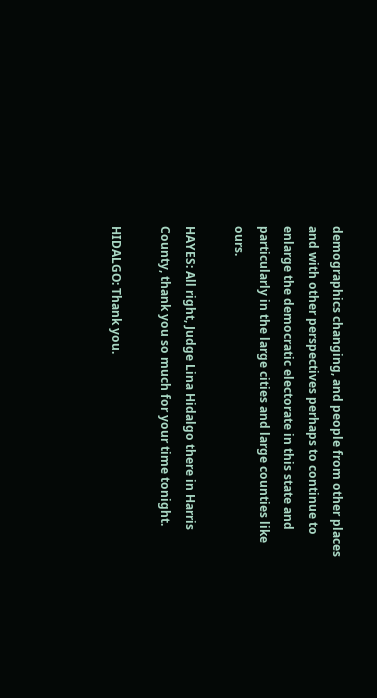demographics changing, and people from other places and with other perspectives perhaps to continue to enlarge the democratic electorate in this state and particularly in the large cities and large counties like ours.

HAYES: All right, Judge Lina Hidalgo there in Harris County, thank you so much for your time tonight.

HIDALGO: Thank you.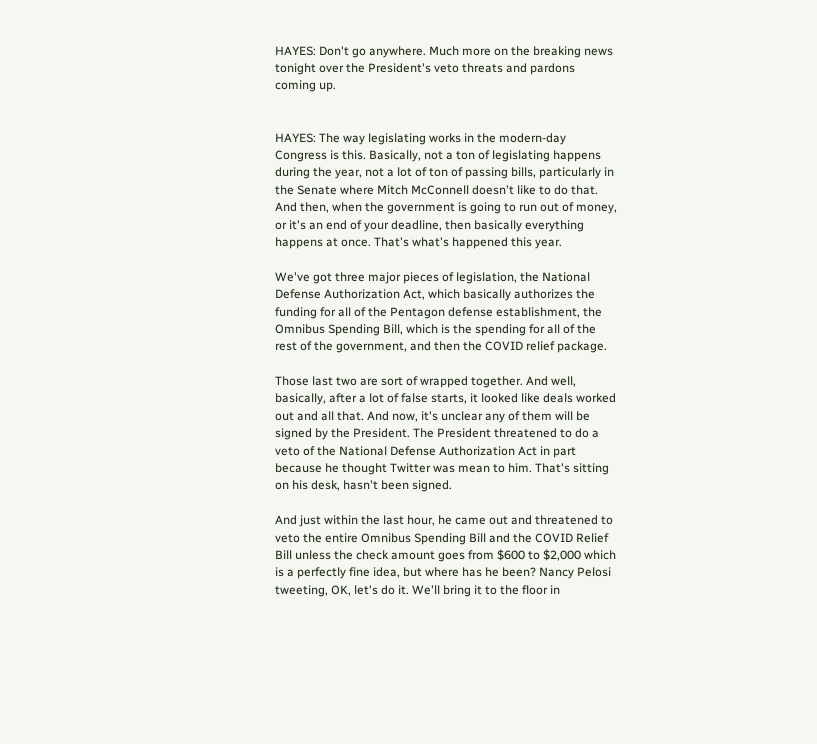HAYES: Don't go anywhere. Much more on the breaking news tonight over the President's veto threats and pardons coming up.


HAYES: The way legislating works in the modern-day Congress is this. Basically, not a ton of legislating happens during the year, not a lot of ton of passing bills, particularly in the Senate where Mitch McConnell doesn't like to do that. And then, when the government is going to run out of money, or it's an end of your deadline, then basically everything happens at once. That's what's happened this year.

We've got three major pieces of legislation, the National Defense Authorization Act, which basically authorizes the funding for all of the Pentagon defense establishment, the Omnibus Spending Bill, which is the spending for all of the rest of the government, and then the COVID relief package.

Those last two are sort of wrapped together. And well, basically, after a lot of false starts, it looked like deals worked out and all that. And now, it's unclear any of them will be signed by the President. The President threatened to do a veto of the National Defense Authorization Act in part because he thought Twitter was mean to him. That's sitting on his desk, hasn't been signed.

And just within the last hour, he came out and threatened to veto the entire Omnibus Spending Bill and the COVID Relief Bill unless the check amount goes from $600 to $2,000 which is a perfectly fine idea, but where has he been? Nancy Pelosi tweeting, OK, let's do it. We'll bring it to the floor in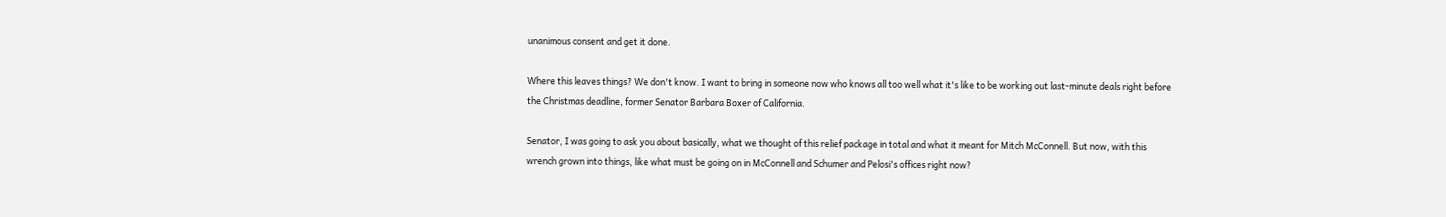unanimous consent and get it done.

Where this leaves things? We don't know. I want to bring in someone now who knows all too well what it's like to be working out last-minute deals right before the Christmas deadline, former Senator Barbara Boxer of California.

Senator, I was going to ask you about basically, what we thought of this relief package in total and what it meant for Mitch McConnell. But now, with this wrench grown into things, like what must be going on in McConnell and Schumer and Pelosi's offices right now?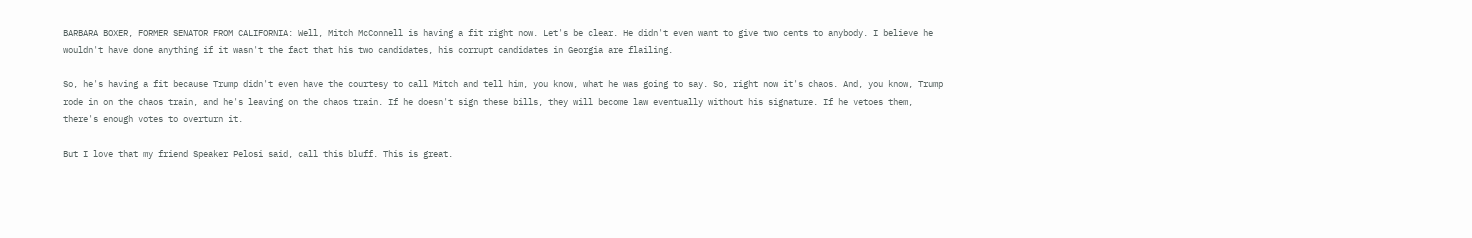BARBARA BOXER, FORMER SENATOR FROM CALIFORNIA: Well, Mitch McConnell is having a fit right now. Let's be clear. He didn't even want to give two cents to anybody. I believe he wouldn't have done anything if it wasn't the fact that his two candidates, his corrupt candidates in Georgia are flailing.

So, he's having a fit because Trump didn't even have the courtesy to call Mitch and tell him, you know, what he was going to say. So, right now it's chaos. And, you know, Trump rode in on the chaos train, and he's leaving on the chaos train. If he doesn't sign these bills, they will become law eventually without his signature. If he vetoes them, there's enough votes to overturn it.

But I love that my friend Speaker Pelosi said, call this bluff. This is great.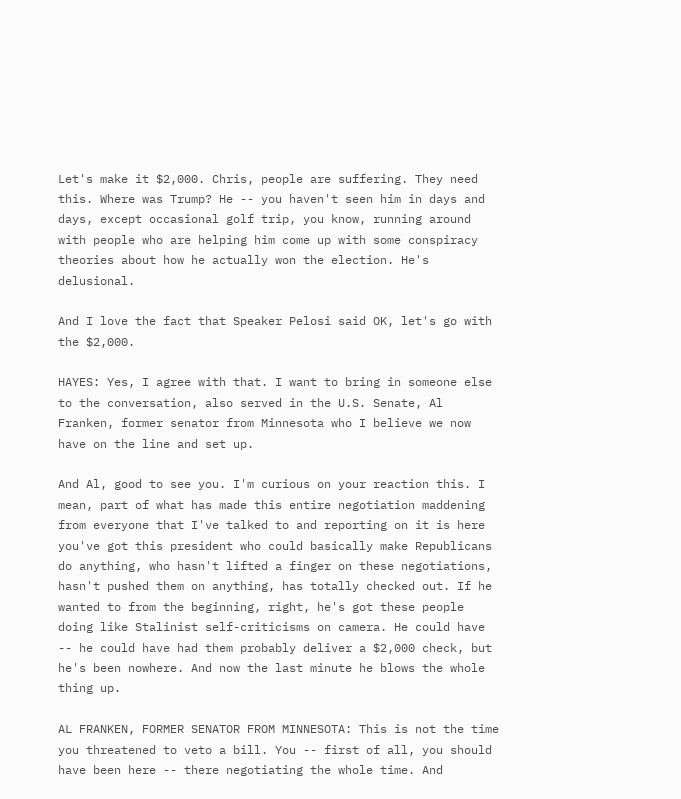Let's make it $2,000. Chris, people are suffering. They need this. Where was Trump? He -- you haven't seen him in days and days, except occasional golf trip, you know, running around with people who are helping him come up with some conspiracy theories about how he actually won the election. He's delusional.

And I love the fact that Speaker Pelosi said OK, let's go with the $2,000.

HAYES: Yes, I agree with that. I want to bring in someone else to the conversation, also served in the U.S. Senate, Al Franken, former senator from Minnesota who I believe we now have on the line and set up.

And Al, good to see you. I'm curious on your reaction this. I mean, part of what has made this entire negotiation maddening from everyone that I've talked to and reporting on it is here you've got this president who could basically make Republicans do anything, who hasn't lifted a finger on these negotiations, hasn't pushed them on anything, has totally checked out. If he wanted to from the beginning, right, he's got these people doing like Stalinist self-criticisms on camera. He could have -- he could have had them probably deliver a $2,000 check, but he's been nowhere. And now the last minute he blows the whole thing up.

AL FRANKEN, FORMER SENATOR FROM MINNESOTA: This is not the time you threatened to veto a bill. You -- first of all, you should have been here -- there negotiating the whole time. And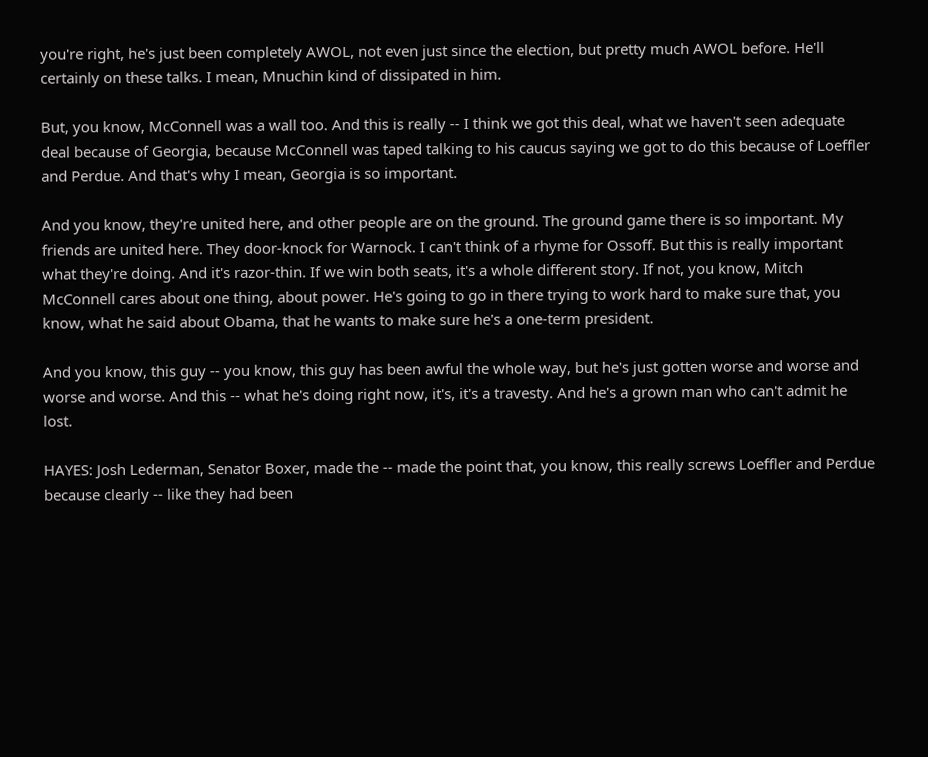you're right, he's just been completely AWOL, not even just since the election, but pretty much AWOL before. He'll certainly on these talks. I mean, Mnuchin kind of dissipated in him.

But, you know, McConnell was a wall too. And this is really -- I think we got this deal, what we haven't seen adequate deal because of Georgia, because McConnell was taped talking to his caucus saying we got to do this because of Loeffler and Perdue. And that's why I mean, Georgia is so important.

And you know, they're united here, and other people are on the ground. The ground game there is so important. My friends are united here. They door-knock for Warnock. I can't think of a rhyme for Ossoff. But this is really important what they're doing. And it's razor-thin. If we win both seats, it's a whole different story. If not, you know, Mitch McConnell cares about one thing, about power. He's going to go in there trying to work hard to make sure that, you know, what he said about Obama, that he wants to make sure he's a one-term president.

And you know, this guy -- you know, this guy has been awful the whole way, but he's just gotten worse and worse and worse and worse. And this -- what he's doing right now, it's, it's a travesty. And he's a grown man who can't admit he lost.

HAYES: Josh Lederman, Senator Boxer, made the -- made the point that, you know, this really screws Loeffler and Perdue because clearly -- like they had been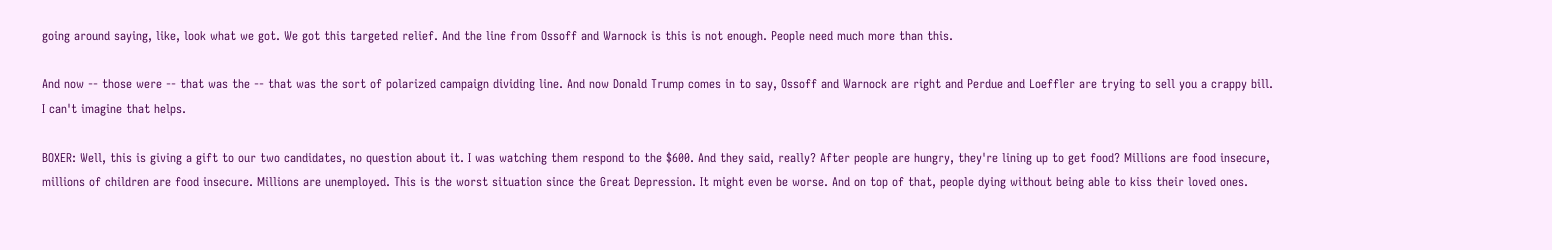going around saying, like, look what we got. We got this targeted relief. And the line from Ossoff and Warnock is this is not enough. People need much more than this.

And now -- those were -- that was the -- that was the sort of polarized campaign dividing line. And now Donald Trump comes in to say, Ossoff and Warnock are right and Perdue and Loeffler are trying to sell you a crappy bill. I can't imagine that helps.

BOXER: Well, this is giving a gift to our two candidates, no question about it. I was watching them respond to the $600. And they said, really? After people are hungry, they're lining up to get food? Millions are food insecure, millions of children are food insecure. Millions are unemployed. This is the worst situation since the Great Depression. It might even be worse. And on top of that, people dying without being able to kiss their loved ones.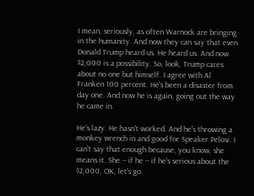I mean, seriously, as often Warnock are bringing in the humanity. And now they can say that even Donald Trump heard us. He heard us. And now $2,000 is a possibility. So, look, Trump cares about no one but himself. I agree with Al Franken 100 percent. He's been a disaster from day one. And now he is again, going out the way he came in.

He's lazy. He hasn't worked. And he's throwing a monkey wrench in and good for Speaker Pelosi. I can't say that enough because, you know, she means it. She -- if he -- if he's serious about the $2,000, OK, let's go.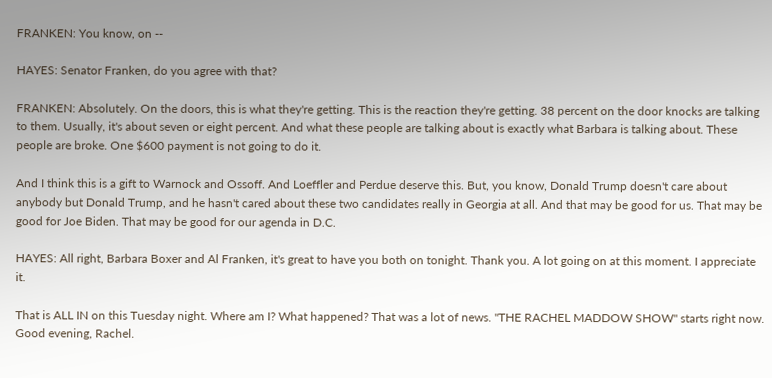FRANKEN: You know, on --

HAYES: Senator Franken, do you agree with that?

FRANKEN: Absolutely. On the doors, this is what they're getting. This is the reaction they're getting. 38 percent on the door knocks are talking to them. Usually, it's about seven or eight percent. And what these people are talking about is exactly what Barbara is talking about. These people are broke. One $600 payment is not going to do it.

And I think this is a gift to Warnock and Ossoff. And Loeffler and Perdue deserve this. But, you know, Donald Trump doesn't care about anybody but Donald Trump, and he hasn't cared about these two candidates really in Georgia at all. And that may be good for us. That may be good for Joe Biden. That may be good for our agenda in D.C.

HAYES: All right, Barbara Boxer and Al Franken, it's great to have you both on tonight. Thank you. A lot going on at this moment. I appreciate it.

That is ALL IN on this Tuesday night. Where am I? What happened? That was a lot of news. "THE RACHEL MADDOW SHOW" starts right now. Good evening, Rachel.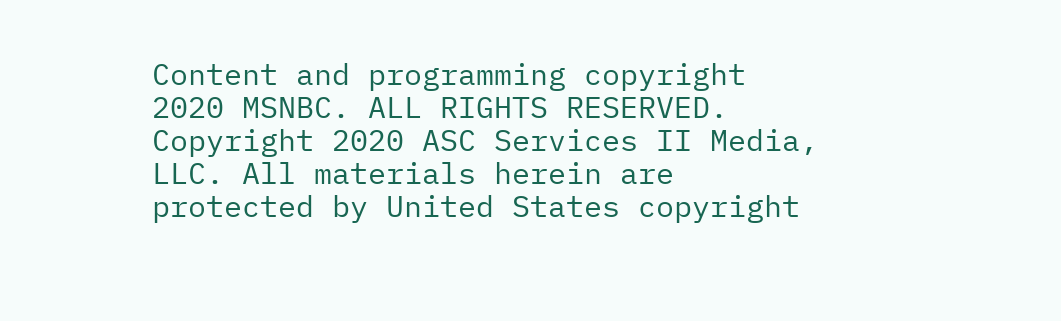Content and programming copyright 2020 MSNBC. ALL RIGHTS RESERVED. Copyright 2020 ASC Services II Media, LLC. All materials herein are protected by United States copyright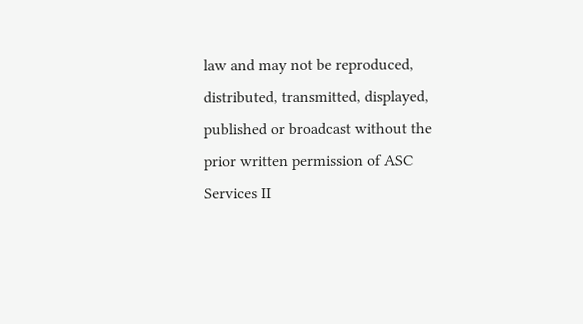law and may not be reproduced, distributed, transmitted, displayed, published or broadcast without the prior written permission of ASC Services II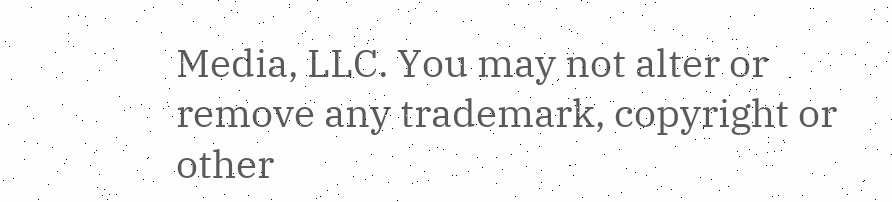Media, LLC. You may not alter or remove any trademark, copyright or other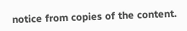notice from copies of the content.